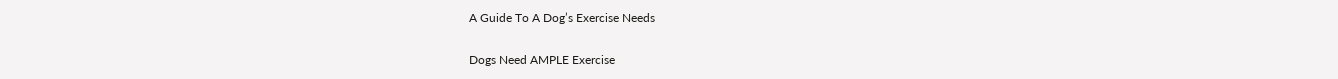A Guide To A Dog’s Exercise Needs

Dogs Need AMPLE Exercise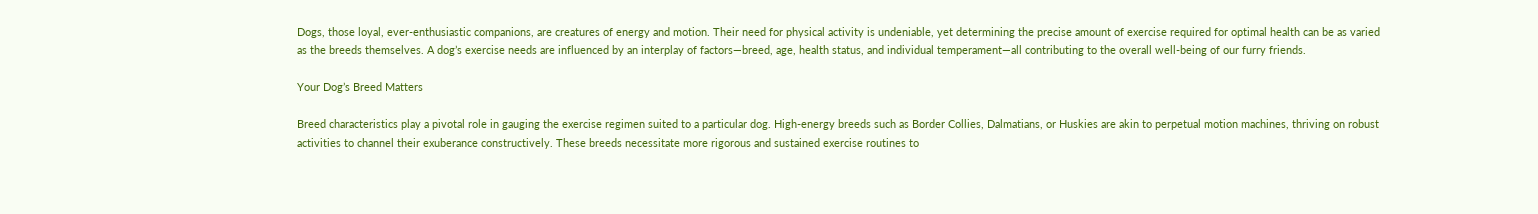Dogs, those loyal, ever-enthusiastic companions, are creatures of energy and motion. Their need for physical activity is undeniable, yet determining the precise amount of exercise required for optimal health can be as varied as the breeds themselves. A dog’s exercise needs are influenced by an interplay of factors—breed, age, health status, and individual temperament—all contributing to the overall well-being of our furry friends.

Your Dog’s Breed Matters

Breed characteristics play a pivotal role in gauging the exercise regimen suited to a particular dog. High-energy breeds such as Border Collies, Dalmatians, or Huskies are akin to perpetual motion machines, thriving on robust activities to channel their exuberance constructively. These breeds necessitate more rigorous and sustained exercise routines to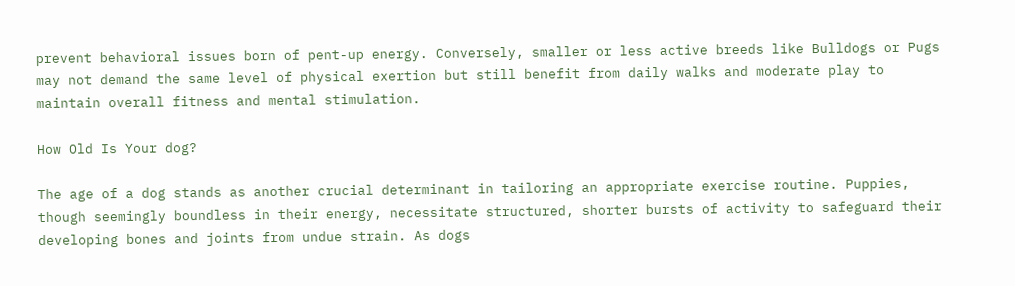prevent behavioral issues born of pent-up energy. Conversely, smaller or less active breeds like Bulldogs or Pugs may not demand the same level of physical exertion but still benefit from daily walks and moderate play to maintain overall fitness and mental stimulation.

How Old Is Your dog?

The age of a dog stands as another crucial determinant in tailoring an appropriate exercise routine. Puppies, though seemingly boundless in their energy, necessitate structured, shorter bursts of activity to safeguard their developing bones and joints from undue strain. As dogs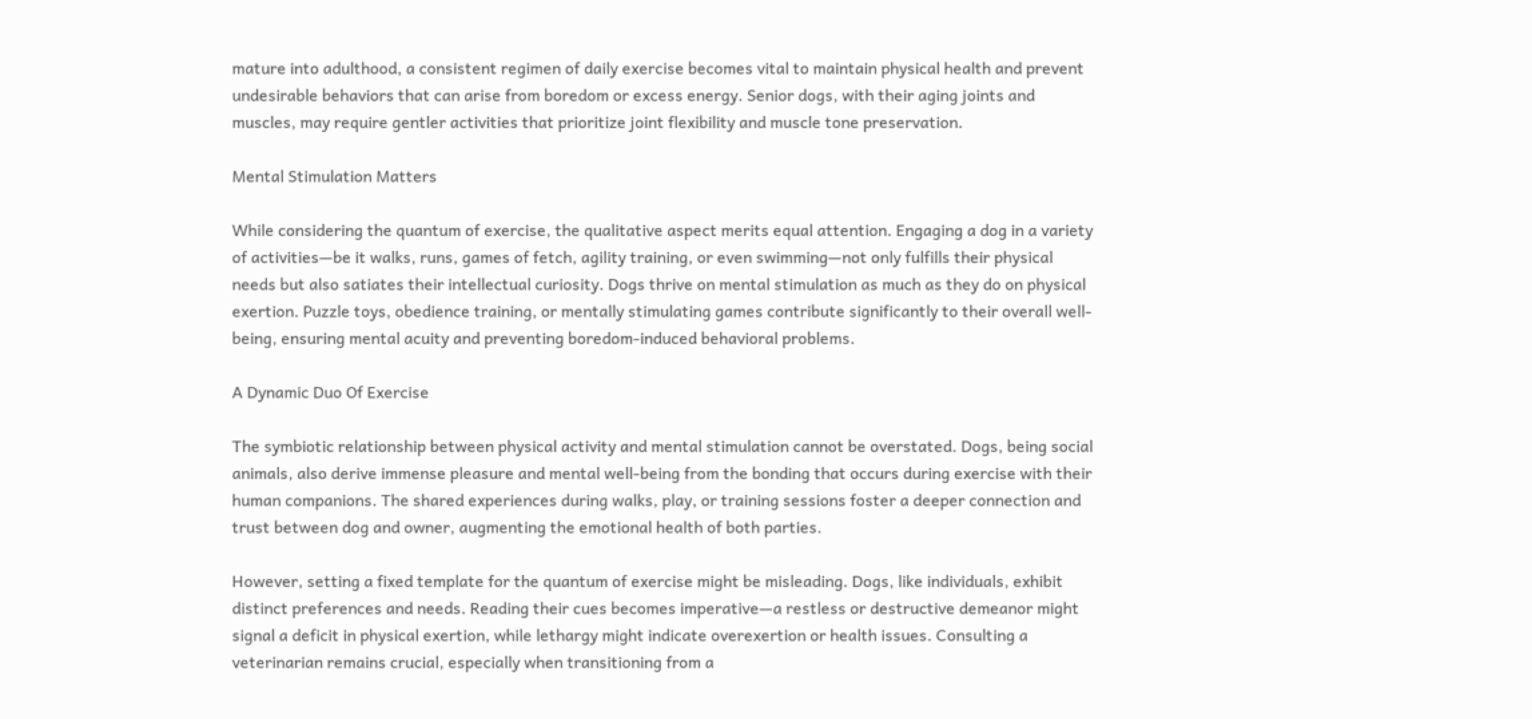mature into adulthood, a consistent regimen of daily exercise becomes vital to maintain physical health and prevent undesirable behaviors that can arise from boredom or excess energy. Senior dogs, with their aging joints and muscles, may require gentler activities that prioritize joint flexibility and muscle tone preservation.

Mental Stimulation Matters

While considering the quantum of exercise, the qualitative aspect merits equal attention. Engaging a dog in a variety of activities—be it walks, runs, games of fetch, agility training, or even swimming—not only fulfills their physical needs but also satiates their intellectual curiosity. Dogs thrive on mental stimulation as much as they do on physical exertion. Puzzle toys, obedience training, or mentally stimulating games contribute significantly to their overall well-being, ensuring mental acuity and preventing boredom-induced behavioral problems.

A Dynamic Duo Of Exercise

The symbiotic relationship between physical activity and mental stimulation cannot be overstated. Dogs, being social animals, also derive immense pleasure and mental well-being from the bonding that occurs during exercise with their human companions. The shared experiences during walks, play, or training sessions foster a deeper connection and trust between dog and owner, augmenting the emotional health of both parties.

However, setting a fixed template for the quantum of exercise might be misleading. Dogs, like individuals, exhibit distinct preferences and needs. Reading their cues becomes imperative—a restless or destructive demeanor might signal a deficit in physical exertion, while lethargy might indicate overexertion or health issues. Consulting a veterinarian remains crucial, especially when transitioning from a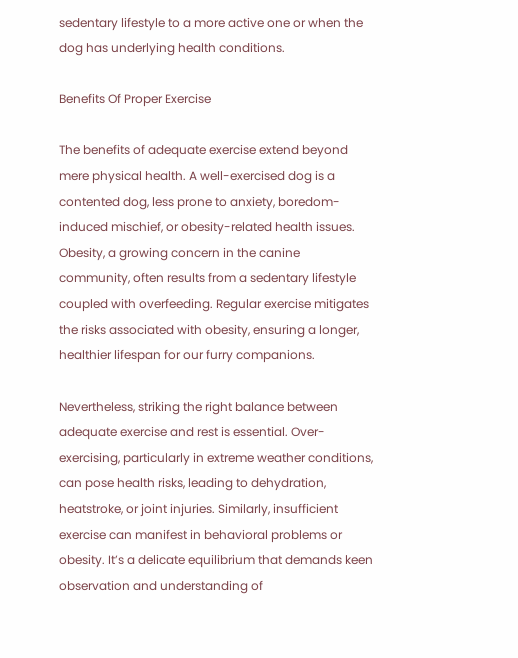sedentary lifestyle to a more active one or when the dog has underlying health conditions.

Benefits Of Proper Exercise

The benefits of adequate exercise extend beyond mere physical health. A well-exercised dog is a contented dog, less prone to anxiety, boredom-induced mischief, or obesity-related health issues. Obesity, a growing concern in the canine community, often results from a sedentary lifestyle coupled with overfeeding. Regular exercise mitigates the risks associated with obesity, ensuring a longer, healthier lifespan for our furry companions.

Nevertheless, striking the right balance between adequate exercise and rest is essential. Over-exercising, particularly in extreme weather conditions, can pose health risks, leading to dehydration, heatstroke, or joint injuries. Similarly, insufficient exercise can manifest in behavioral problems or obesity. It’s a delicate equilibrium that demands keen observation and understanding of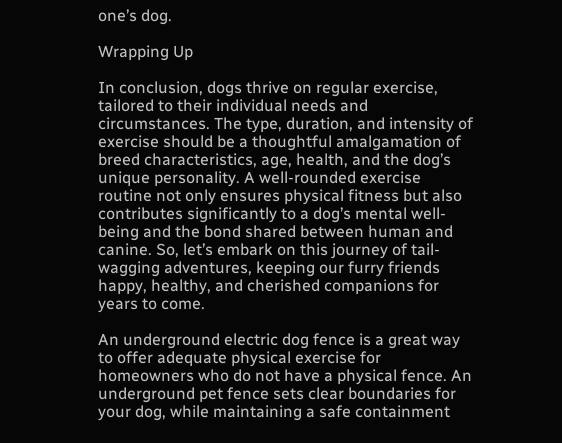one’s dog.

Wrapping Up

In conclusion, dogs thrive on regular exercise, tailored to their individual needs and circumstances. The type, duration, and intensity of exercise should be a thoughtful amalgamation of breed characteristics, age, health, and the dog’s unique personality. A well-rounded exercise routine not only ensures physical fitness but also contributes significantly to a dog’s mental well-being and the bond shared between human and canine. So, let’s embark on this journey of tail-wagging adventures, keeping our furry friends happy, healthy, and cherished companions for years to come.

An underground electric dog fence is a great way to offer adequate physical exercise for homeowners who do not have a physical fence. An underground pet fence sets clear boundaries for your dog, while maintaining a safe containment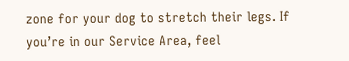zone for your dog to stretch their legs. If you’re in our Service Area, feel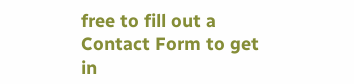free to fill out a Contact Form to get in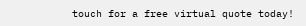touch for a free virtual quote today!